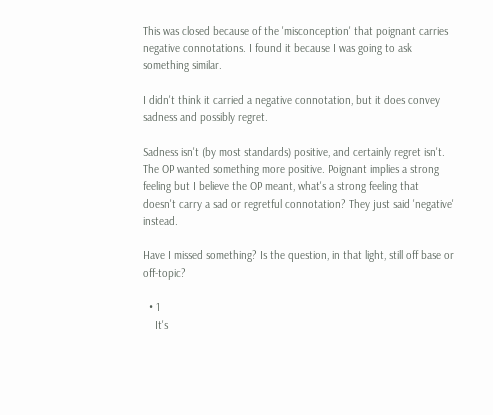This was closed because of the 'misconception' that poignant carries negative connotations. I found it because I was going to ask something similar.

I didn't think it carried a negative connotation, but it does convey sadness and possibly regret.

Sadness isn't (by most standards) positive, and certainly regret isn't. The OP wanted something more positive. Poignant implies a strong feeling but I believe the OP meant, what's a strong feeling that doesn't carry a sad or regretful connotation? They just said 'negative' instead.

Have I missed something? Is the question, in that light, still off base or off-topic?

  • 1
    It's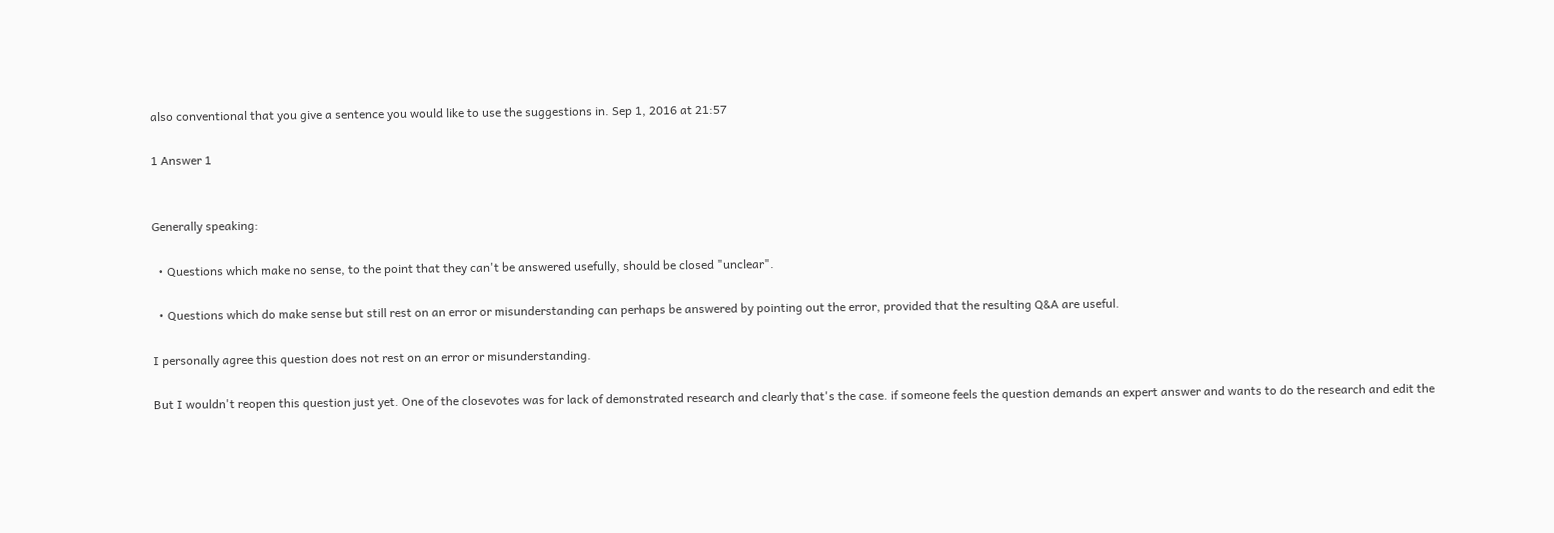also conventional that you give a sentence you would like to use the suggestions in. Sep 1, 2016 at 21:57

1 Answer 1


Generally speaking:

  • Questions which make no sense, to the point that they can't be answered usefully, should be closed "unclear".

  • Questions which do make sense but still rest on an error or misunderstanding can perhaps be answered by pointing out the error, provided that the resulting Q&A are useful.

I personally agree this question does not rest on an error or misunderstanding.

But I wouldn't reopen this question just yet. One of the closevotes was for lack of demonstrated research and clearly that's the case. if someone feels the question demands an expert answer and wants to do the research and edit the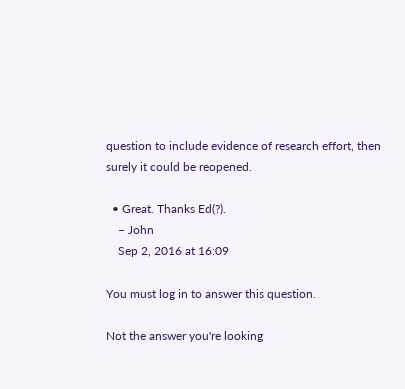question to include evidence of research effort, then surely it could be reopened.

  • Great. Thanks Ed(?).
    – John
    Sep 2, 2016 at 16:09

You must log in to answer this question.

Not the answer you're looking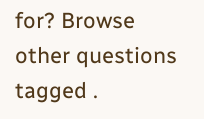for? Browse other questions tagged .